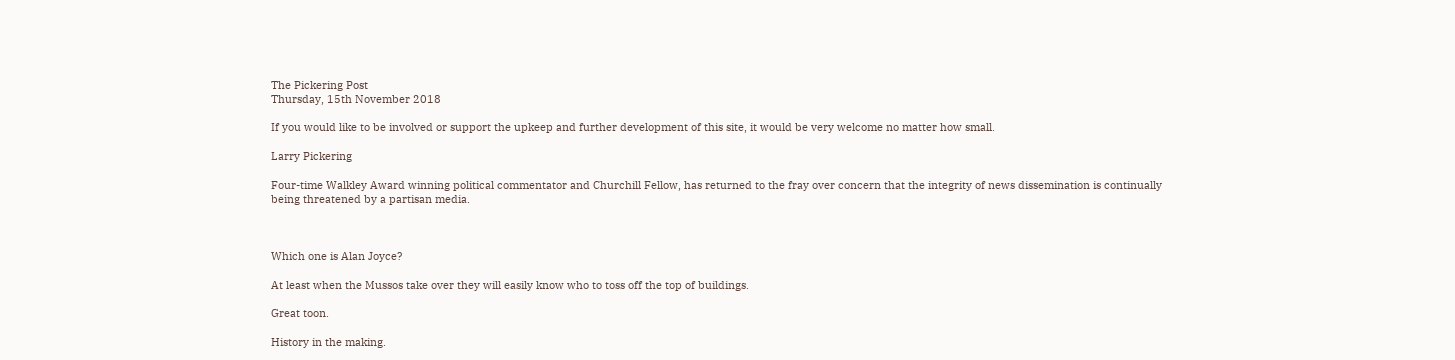The Pickering Post
Thursday, 15th November 2018

If you would like to be involved or support the upkeep and further development of this site, it would be very welcome no matter how small.

Larry Pickering

Four-time Walkley Award winning political commentator and Churchill Fellow, has returned to the fray over concern that the integrity of news dissemination is continually being threatened by a partisan media.



Which one is Alan Joyce?

At least when the Mussos take over they will easily know who to toss off the top of buildings.

Great toon.

History in the making.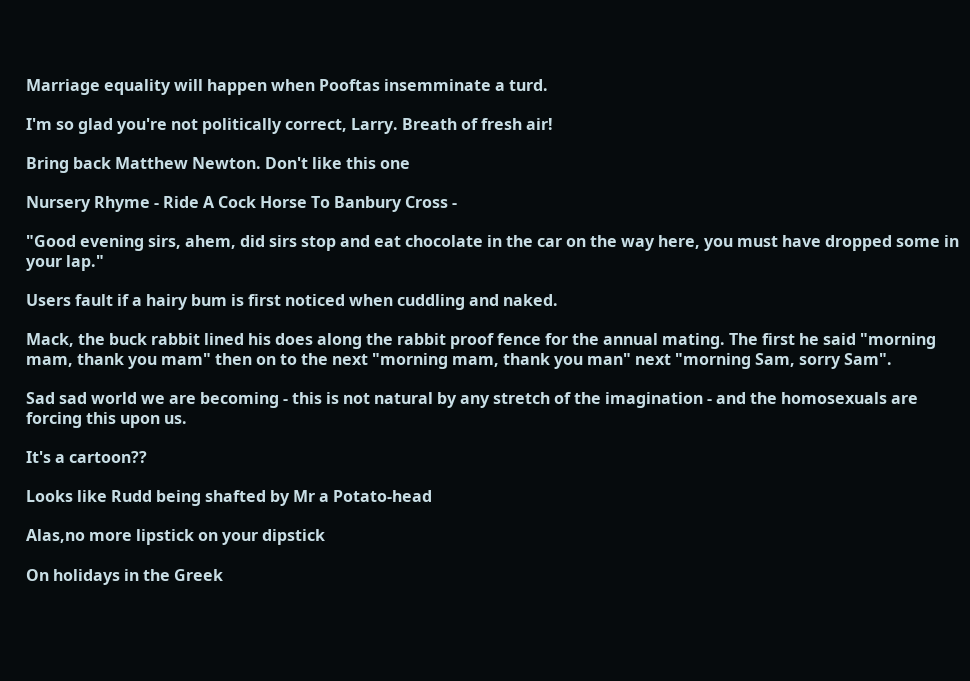Marriage equality will happen when Pooftas insemminate a turd.

I'm so glad you're not politically correct, Larry. Breath of fresh air!

Bring back Matthew Newton. Don't like this one

Nursery Rhyme - Ride A Cock Horse To Banbury Cross -

"Good evening sirs, ahem, did sirs stop and eat chocolate in the car on the way here, you must have dropped some in your lap."

Users fault if a hairy bum is first noticed when cuddling and naked.

Mack, the buck rabbit lined his does along the rabbit proof fence for the annual mating. The first he said "morning mam, thank you mam" then on to the next "morning mam, thank you man" next "morning Sam, sorry Sam".

Sad sad world we are becoming - this is not natural by any stretch of the imagination - and the homosexuals are forcing this upon us.

It's a cartoon??

Looks like Rudd being shafted by Mr a Potato-head

Alas,no more lipstick on your dipstick

On holidays in the Greek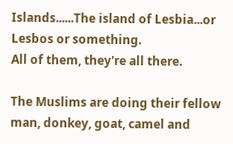Islands......The island of Lesbia...or Lesbos or something.
All of them, they're all there.

The Muslims are doing their fellow man, donkey, goat, camel and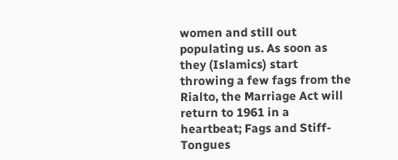women and still out populating us. As soon as they (Islamics) start throwing a few fags from the Rialto, the Marriage Act will return to 1961 in a heartbeat; Fags and Stiff-Tongues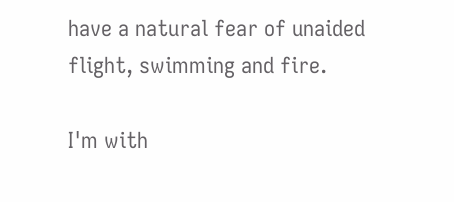have a natural fear of unaided flight, swimming and fire.

I'm with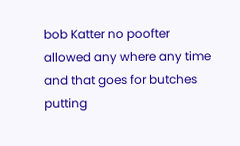bob Katter no poofter allowed any where any time and that goes for butches putting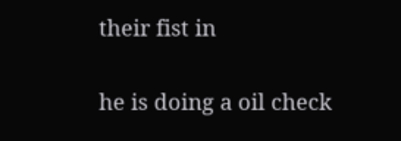their fist in

he is doing a oil check